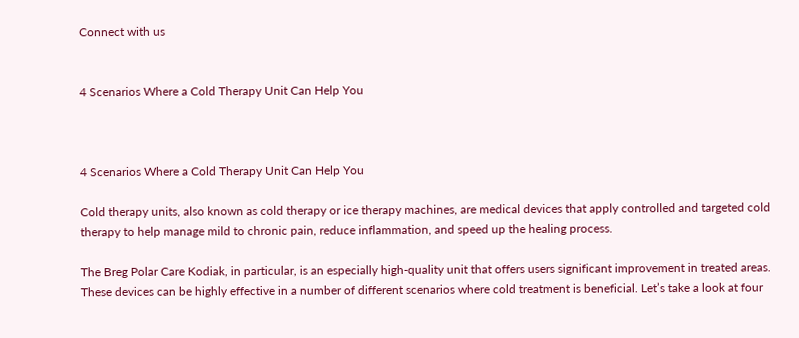Connect with us


4 Scenarios Where a Cold Therapy Unit Can Help You



4 Scenarios Where a Cold Therapy Unit Can Help You

Cold therapy units, also known as cold therapy or ice therapy machines, are medical devices that apply controlled and targeted cold therapy to help manage mild to chronic pain, reduce inflammation, and speed up the healing process.

The Breg Polar Care Kodiak, in particular, is an especially high-quality unit that offers users significant improvement in treated areas. These devices can be highly effective in a number of different scenarios where cold treatment is beneficial. Let’s take a look at four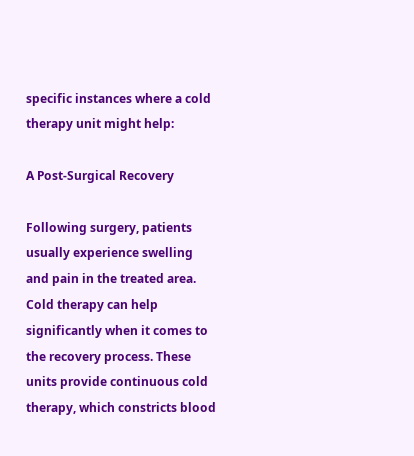specific instances where a cold therapy unit might help:

A Post-Surgical Recovery

Following surgery, patients usually experience swelling and pain in the treated area. Cold therapy can help significantly when it comes to the recovery process. These units provide continuous cold therapy, which constricts blood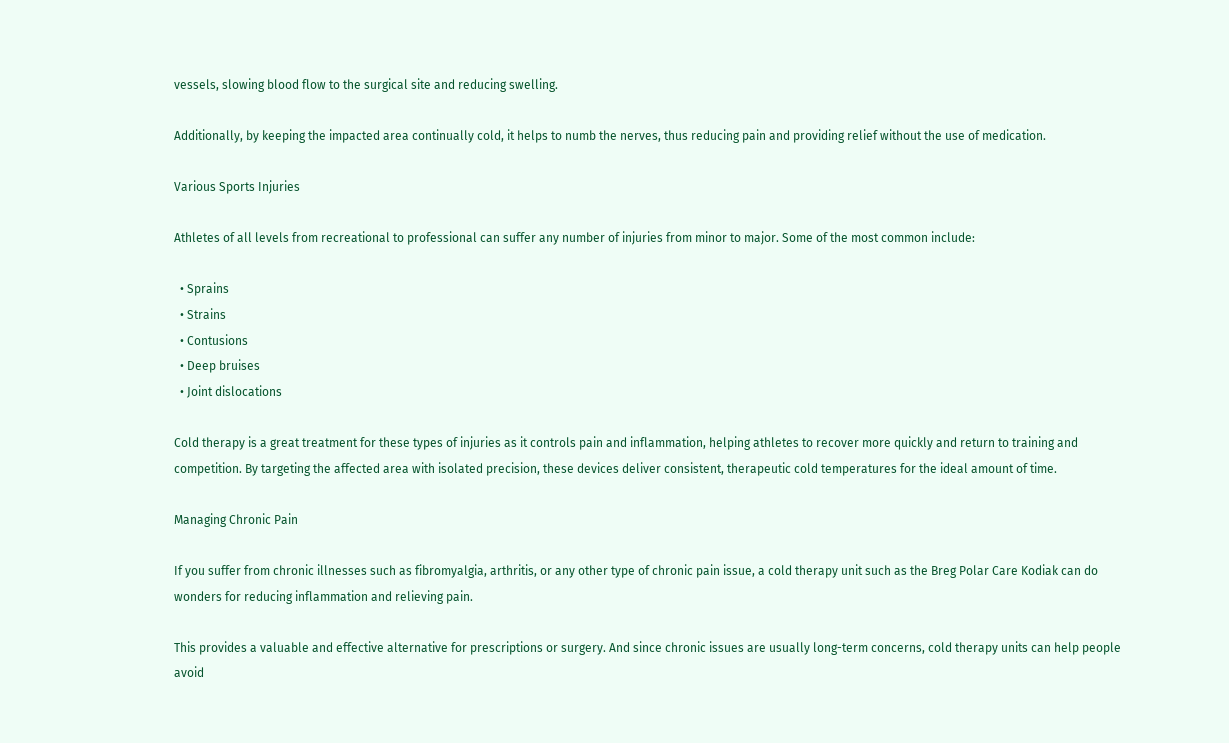vessels, slowing blood flow to the surgical site and reducing swelling.

Additionally, by keeping the impacted area continually cold, it helps to numb the nerves, thus reducing pain and providing relief without the use of medication.

Various Sports Injuries

Athletes of all levels from recreational to professional can suffer any number of injuries from minor to major. Some of the most common include:

  • Sprains
  • Strains
  • Contusions
  • Deep bruises
  • Joint dislocations

Cold therapy is a great treatment for these types of injuries as it controls pain and inflammation, helping athletes to recover more quickly and return to training and competition. By targeting the affected area with isolated precision, these devices deliver consistent, therapeutic cold temperatures for the ideal amount of time.

Managing Chronic Pain

If you suffer from chronic illnesses such as fibromyalgia, arthritis, or any other type of chronic pain issue, a cold therapy unit such as the Breg Polar Care Kodiak can do wonders for reducing inflammation and relieving pain.

This provides a valuable and effective alternative for prescriptions or surgery. And since chronic issues are usually long-term concerns, cold therapy units can help people avoid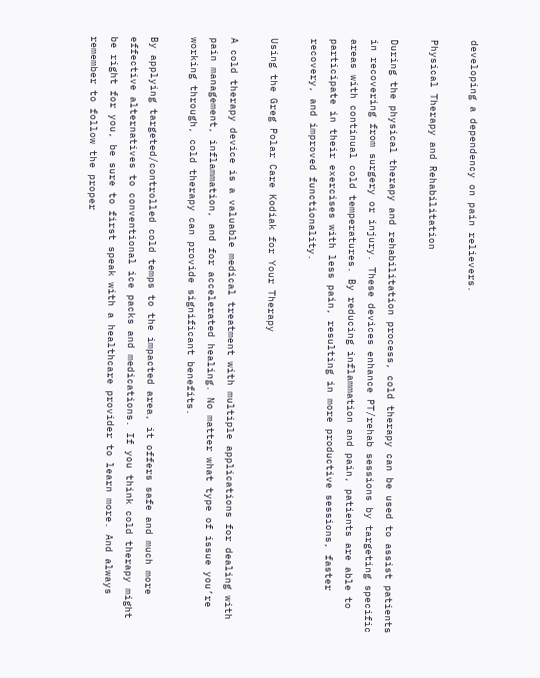developing a dependency on pain relievers.

Physical Therapy and Rehabilitation

During the physical therapy and rehabilitation process, cold therapy can be used to assist patients in recovering from surgery or injury. These devices enhance PT/rehab sessions by targeting specific areas with continual cold temperatures. By reducing inflammation and pain, patients are able to participate in their exercises with less pain, resulting in more productive sessions, faster recovery, and improved functionality.

Using the Greg Polar Care Kodiak for Your Therapy

A cold therapy device is a valuable medical treatment with multiple applications for dealing with pain management, inflammation, and for accelerated healing. No matter what type of issue you’re working through, cold therapy can provide significant benefits.

By applying targeted/controlled cold temps to the impacted area, it offers safe and much more effective alternatives to conventional ice packs and medications. If you think cold therapy might be right for you, be sure to first speak with a healthcare provider to learn more. And always remember to follow the proper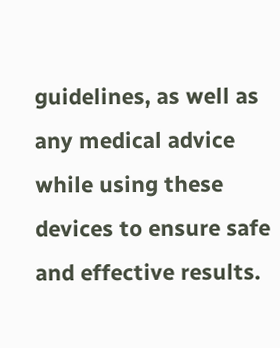guidelines, as well as any medical advice while using these devices to ensure safe and effective results.